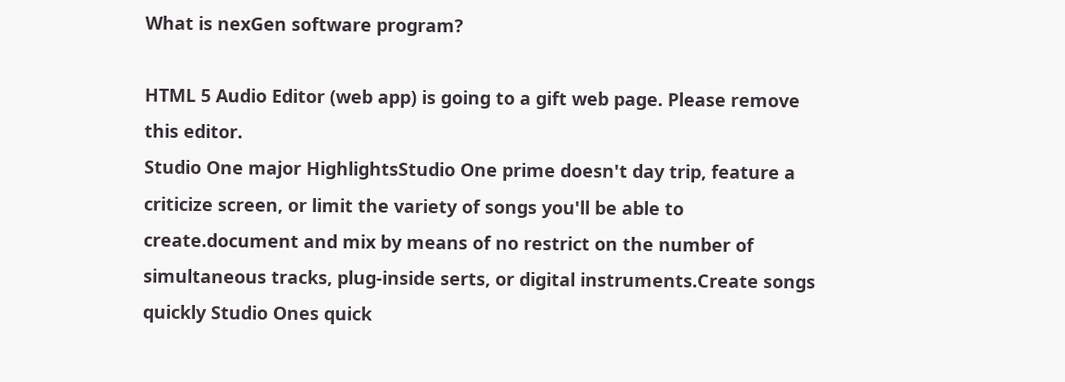What is nexGen software program?

HTML 5 Audio Editor (web app) is going to a gift web page. Please remove this editor.
Studio One major HighlightsStudio One prime doesn't day trip, feature a criticize screen, or limit the variety of songs you'll be able to create.document and mix by means of no restrict on the number of simultaneous tracks, plug-inside serts, or digital instruments.Create songs quickly Studio Ones quick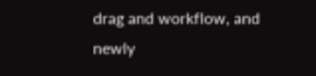drag and workflow, and newly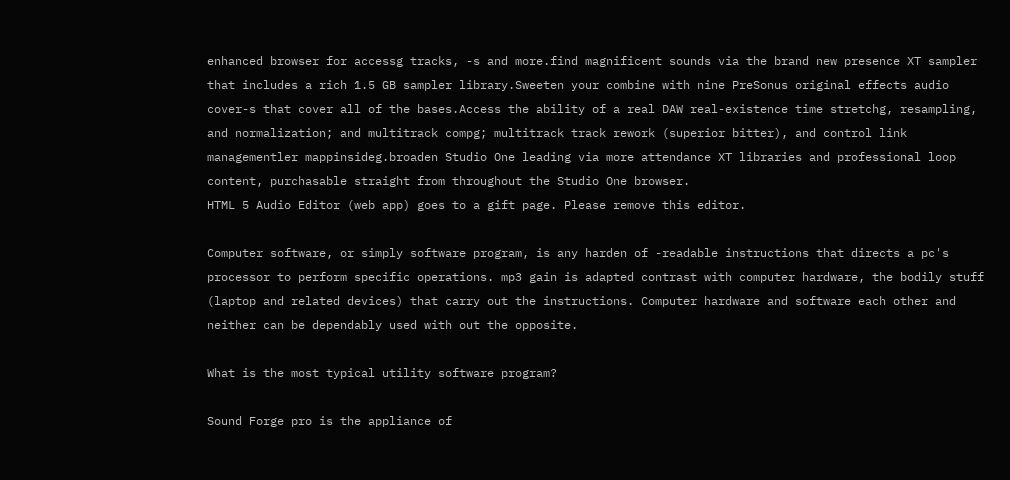enhanced browser for accessg tracks, -s and more.find magnificent sounds via the brand new presence XT sampler that includes a rich 1.5 GB sampler library.Sweeten your combine with nine PreSonus original effects audio cover-s that cover all of the bases.Access the ability of a real DAW real-existence time stretchg, resampling, and normalization; and multitrack compg; multitrack track rework (superior bitter), and control link managementler mappinsideg.broaden Studio One leading via more attendance XT libraries and professional loop content, purchasable straight from throughout the Studio One browser.
HTML 5 Audio Editor (web app) goes to a gift page. Please remove this editor.

Computer software, or simply software program, is any harden of -readable instructions that directs a pc's processor to perform specific operations. mp3 gain is adapted contrast with computer hardware, the bodily stuff (laptop and related devices) that carry out the instructions. Computer hardware and software each other and neither can be dependably used with out the opposite.

What is the most typical utility software program?

Sound Forge pro is the appliance of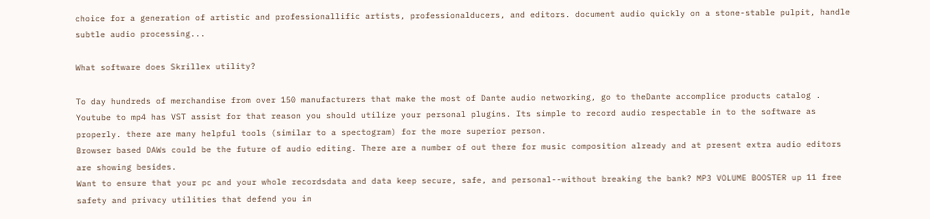choice for a generation of artistic and professionallific artists, professionalducers, and editors. document audio quickly on a stone-stable pulpit, handle subtle audio processing...

What software does Skrillex utility?

To day hundreds of merchandise from over 150 manufacturers that make the most of Dante audio networking, go to theDante accomplice products catalog .
Youtube to mp4 has VST assist for that reason you should utilize your personal plugins. Its simple to record audio respectable in to the software as properly. there are many helpful tools (similar to a spectogram) for the more superior person.
Browser based DAWs could be the future of audio editing. There are a number of out there for music composition already and at present extra audio editors are showing besides.
Want to ensure that your pc and your whole recordsdata and data keep secure, safe, and personal--without breaking the bank? MP3 VOLUME BOOSTER up 11 free safety and privacy utilities that defend you in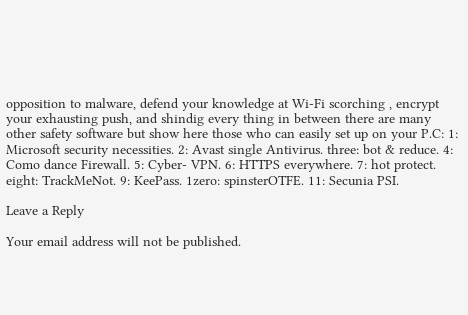opposition to malware, defend your knowledge at Wi-Fi scorching , encrypt your exhausting push, and shindig every thing in between there are many other safety software but show here those who can easily set up on your P.C: 1: Microsoft security necessities. 2: Avast single Antivirus. three: bot & reduce. 4: Como dance Firewall. 5: Cyber- VPN. 6: HTTPS everywhere. 7: hot protect. eight: TrackMeNot. 9: KeePass. 1zero: spinsterOTFE. 11: Secunia PSI.

Leave a Reply

Your email address will not be published.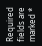Required fields are marked *